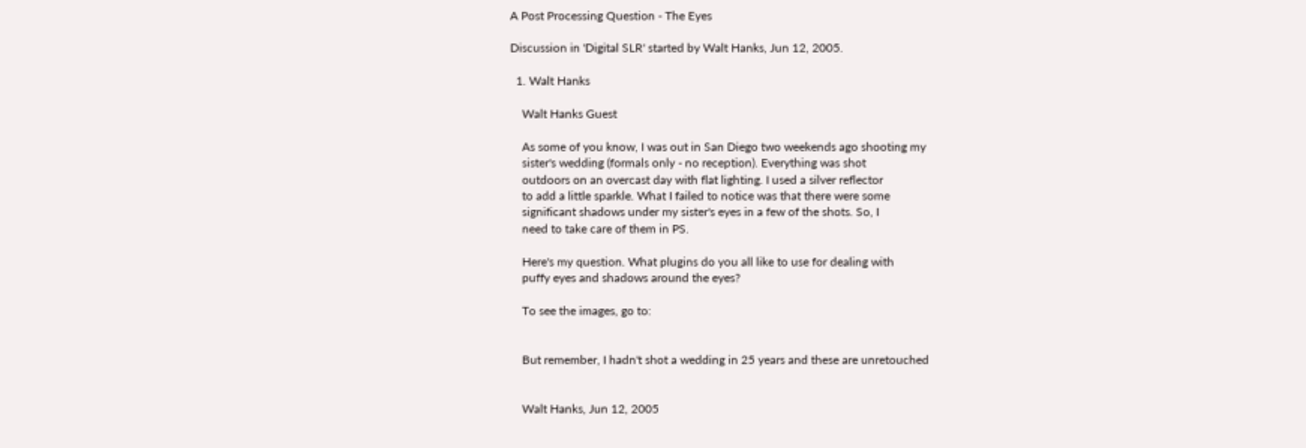A Post Processing Question - The Eyes

Discussion in 'Digital SLR' started by Walt Hanks, Jun 12, 2005.

  1. Walt Hanks

    Walt Hanks Guest

    As some of you know, I was out in San Diego two weekends ago shooting my
    sister's wedding (formals only - no reception). Everything was shot
    outdoors on an overcast day with flat lighting. I used a silver reflector
    to add a little sparkle. What I failed to notice was that there were some
    significant shadows under my sister's eyes in a few of the shots. So, I
    need to take care of them in PS.

    Here's my question. What plugins do you all like to use for dealing with
    puffy eyes and shadows around the eyes?

    To see the images, go to:


    But remember, I hadn't shot a wedding in 25 years and these are unretouched


    Walt Hanks, Jun 12, 2005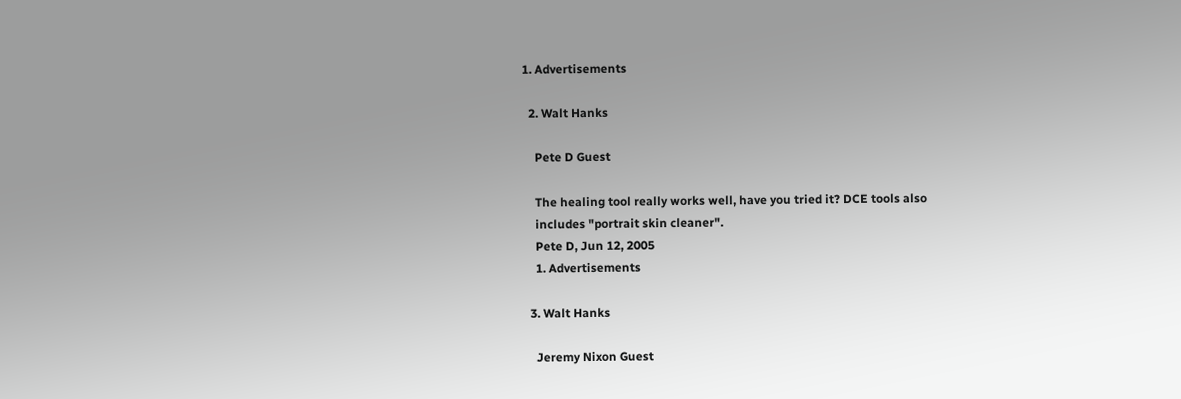1. Advertisements

  2. Walt Hanks

    Pete D Guest

    The healing tool really works well, have you tried it? DCE tools also
    includes "portrait skin cleaner".
    Pete D, Jun 12, 2005
    1. Advertisements

  3. Walt Hanks

    Jeremy Nixon Guest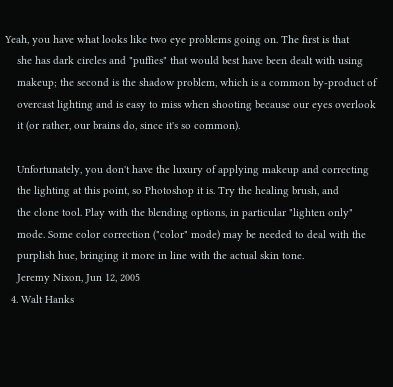Yeah, you have what looks like two eye problems going on. The first is that
    she has dark circles and "puffies" that would best have been dealt with using
    makeup; the second is the shadow problem, which is a common by-product of
    overcast lighting and is easy to miss when shooting because our eyes overlook
    it (or rather, our brains do, since it's so common).

    Unfortunately, you don't have the luxury of applying makeup and correcting
    the lighting at this point, so Photoshop it is. Try the healing brush, and
    the clone tool. Play with the blending options, in particular "lighten only"
    mode. Some color correction ("color" mode) may be needed to deal with the
    purplish hue, bringing it more in line with the actual skin tone.
    Jeremy Nixon, Jun 12, 2005
  4. Walt Hanks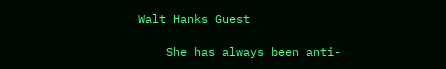Walt Hanks Guest

    She has always been anti-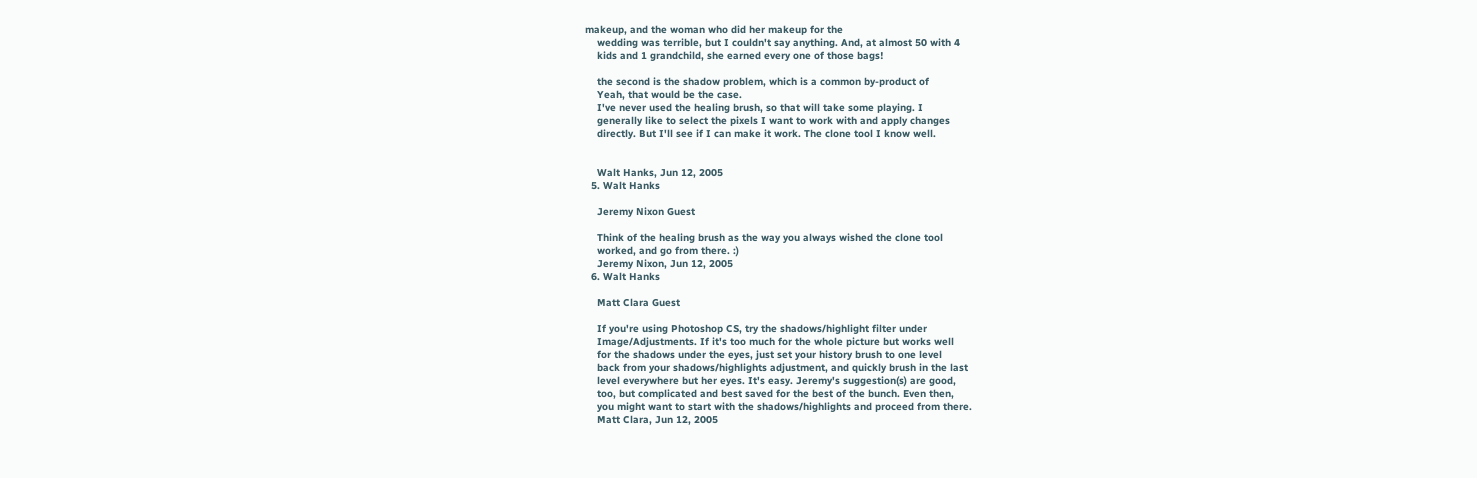makeup, and the woman who did her makeup for the
    wedding was terrible, but I couldn't say anything. And, at almost 50 with 4
    kids and 1 grandchild, she earned every one of those bags!

    the second is the shadow problem, which is a common by-product of
    Yeah, that would be the case.
    I've never used the healing brush, so that will take some playing. I
    generally like to select the pixels I want to work with and apply changes
    directly. But I'll see if I can make it work. The clone tool I know well.


    Walt Hanks, Jun 12, 2005
  5. Walt Hanks

    Jeremy Nixon Guest

    Think of the healing brush as the way you always wished the clone tool
    worked, and go from there. :)
    Jeremy Nixon, Jun 12, 2005
  6. Walt Hanks

    Matt Clara Guest

    If you're using Photoshop CS, try the shadows/highlight filter under
    Image/Adjustments. If it's too much for the whole picture but works well
    for the shadows under the eyes, just set your history brush to one level
    back from your shadows/highlights adjustment, and quickly brush in the last
    level everywhere but her eyes. It's easy. Jeremy's suggestion(s) are good,
    too, but complicated and best saved for the best of the bunch. Even then,
    you might want to start with the shadows/highlights and proceed from there.
    Matt Clara, Jun 12, 2005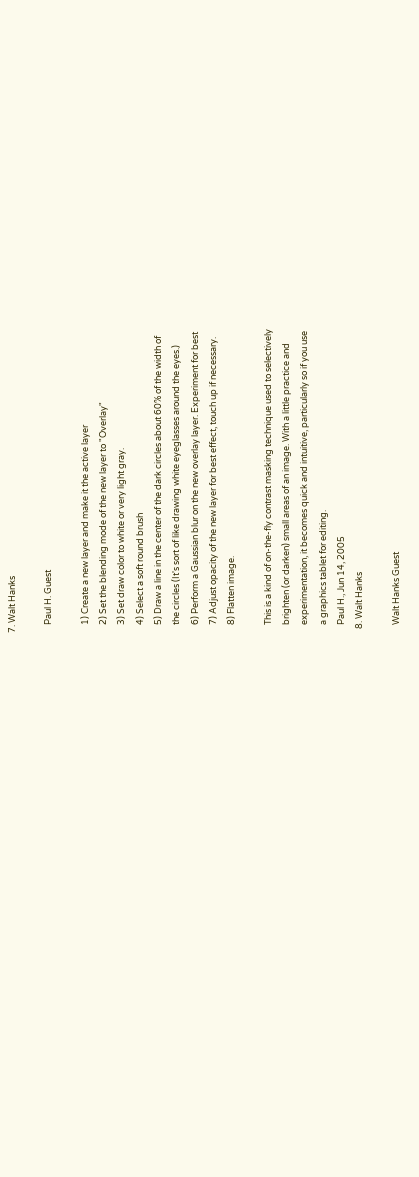7. Walt Hanks

    Paul H. Guest

    1) Create a new layer and make it the active layer
    2) Set the blending mode of the new layer to "Overlay"
    3) Set draw color to white or very light gray.
    4) Select a soft round brush
    5) Draw a line in the center of the dark circles about 60% of the width of
    the circles (It's sort of like drawing white eyeglasses around the eyes.)
    6) Perform a Gaussian blur on the new overlay layer. Experiment for best
    7) Adjust opacity of the new layer for best effect, touch up if necessary.
    8) Flatten image.

    This is a kind of on-the-fly contrast masking technique used to selectively
    brighten (or darken) small areas of an image. With a little practice and
    experimentation, it becomes quick and intuitive, particularly so if you use
    a graphics tablet for editing.
    Paul H., Jun 14, 2005
  8. Walt Hanks

    Walt Hanks Guest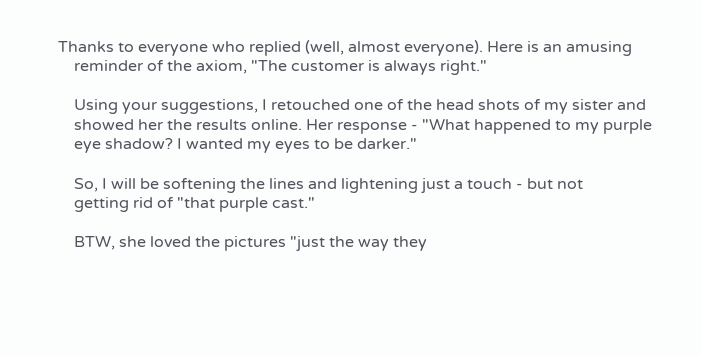Thanks to everyone who replied (well, almost everyone). Here is an amusing
    reminder of the axiom, "The customer is always right."

    Using your suggestions, I retouched one of the head shots of my sister and
    showed her the results online. Her response - "What happened to my purple
    eye shadow? I wanted my eyes to be darker."

    So, I will be softening the lines and lightening just a touch - but not
    getting rid of "that purple cast."

    BTW, she loved the pictures "just the way they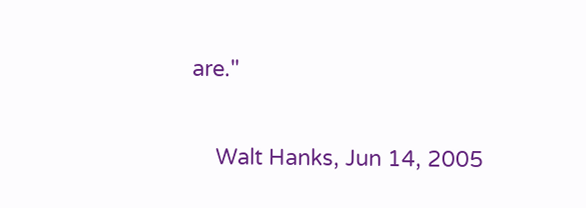are."

    Walt Hanks, Jun 14, 2005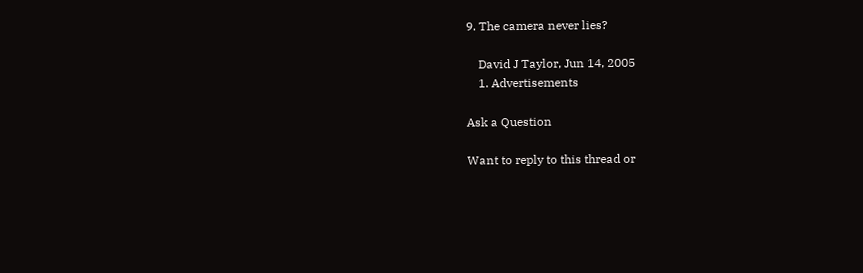9. The camera never lies?

    David J Taylor, Jun 14, 2005
    1. Advertisements

Ask a Question

Want to reply to this thread or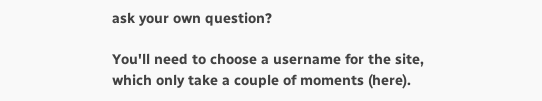ask your own question?

You'll need to choose a username for the site, which only take a couple of moments (here).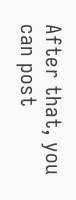After that, you can post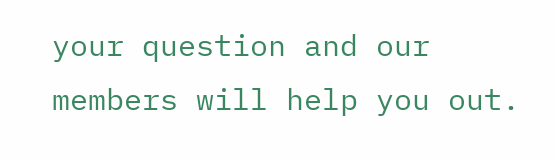your question and our members will help you out.